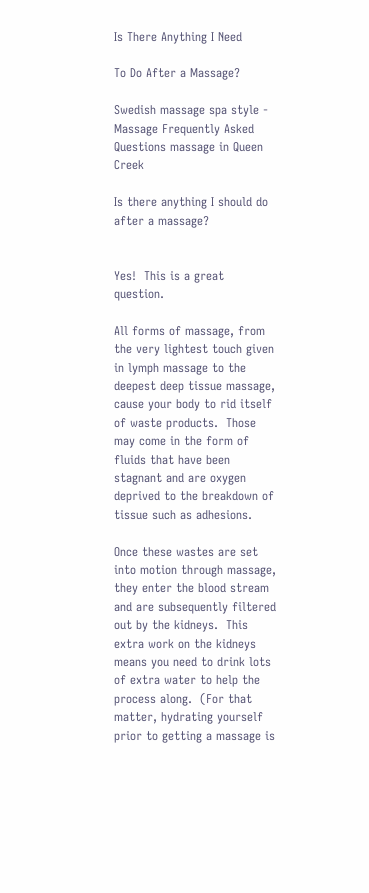Is There Anything I Need

To Do After a Massage?

Swedish massage spa style - Massage Frequently Asked Questions massage in Queen Creek

Is there anything I should do after a massage?


Yes!  This is a great question.

All forms of massage, from the very lightest touch given in lymph massage to the deepest deep tissue massage, cause your body to rid itself of waste products.  Those may come in the form of fluids that have been stagnant and are oxygen deprived to the breakdown of tissue such as adhesions.

Once these wastes are set into motion through massage, they enter the blood stream and are subsequently filtered out by the kidneys.  This extra work on the kidneys means you need to drink lots of extra water to help the process along.  (For that matter, hydrating yourself prior to getting a massage is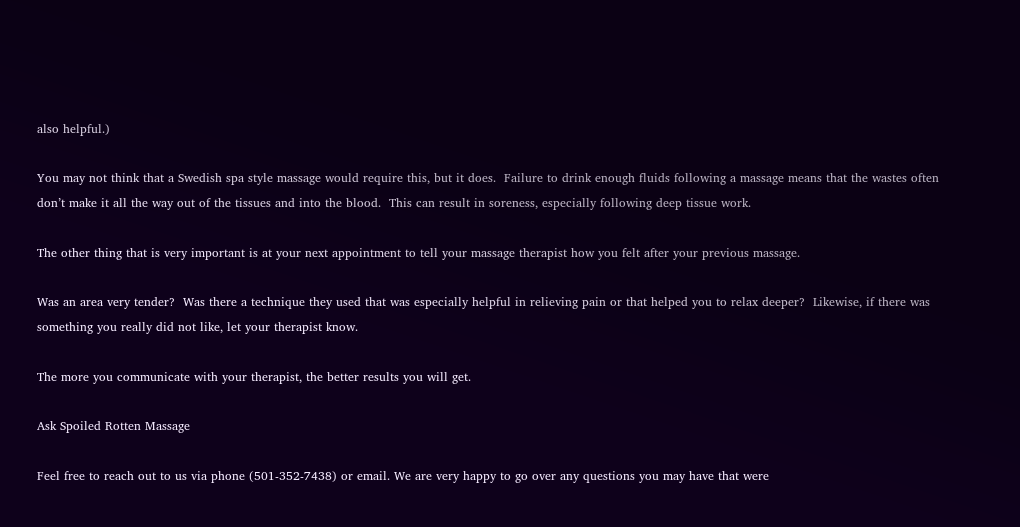also helpful.)

You may not think that a Swedish spa style massage would require this, but it does.  Failure to drink enough fluids following a massage means that the wastes often don’t make it all the way out of the tissues and into the blood.  This can result in soreness, especially following deep tissue work.

The other thing that is very important is at your next appointment to tell your massage therapist how you felt after your previous massage.

Was an area very tender?  Was there a technique they used that was especially helpful in relieving pain or that helped you to relax deeper?  Likewise, if there was something you really did not like, let your therapist know.

The more you communicate with your therapist, the better results you will get.

Ask Spoiled Rotten Massage

Feel free to reach out to us via phone (501-352-7438) or email. We are very happy to go over any questions you may have that were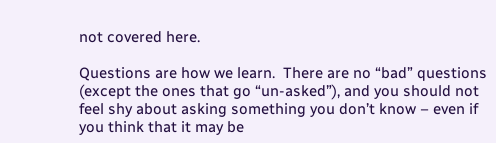not covered here.

Questions are how we learn.  There are no “bad” questions (except the ones that go “un-asked”), and you should not feel shy about asking something you don’t know – even if you think that it may be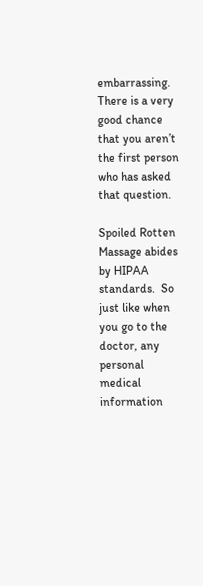embarrassing.  There is a very good chance that you aren’t the first person who has asked that question.

Spoiled Rotten Massage abides by HIPAA standards.  So just like when you go to the doctor, any personal medical information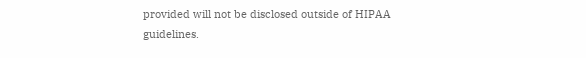provided will not be disclosed outside of HIPAA guidelines.